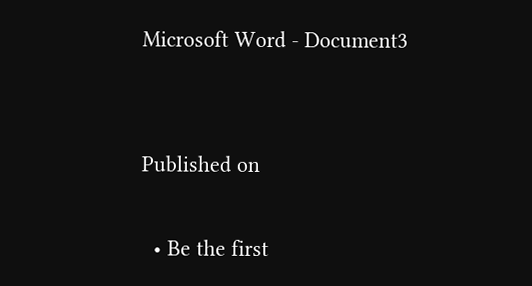Microsoft Word - Document3


Published on

  • Be the first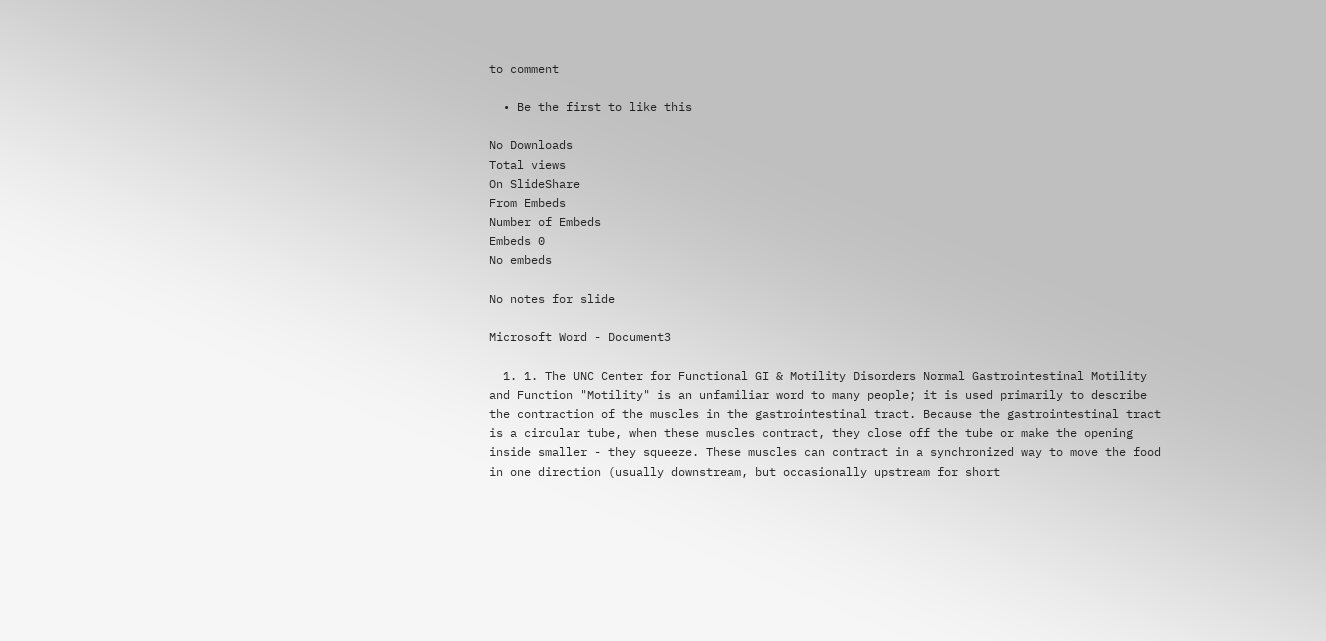to comment

  • Be the first to like this

No Downloads
Total views
On SlideShare
From Embeds
Number of Embeds
Embeds 0
No embeds

No notes for slide

Microsoft Word - Document3

  1. 1. The UNC Center for Functional GI & Motility Disorders Normal Gastrointestinal Motility and Function "Motility" is an unfamiliar word to many people; it is used primarily to describe the contraction of the muscles in the gastrointestinal tract. Because the gastrointestinal tract is a circular tube, when these muscles contract, they close off the tube or make the opening inside smaller - they squeeze. These muscles can contract in a synchronized way to move the food in one direction (usually downstream, but occasionally upstream for short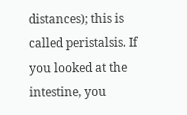distances); this is called peristalsis. If you looked at the intestine, you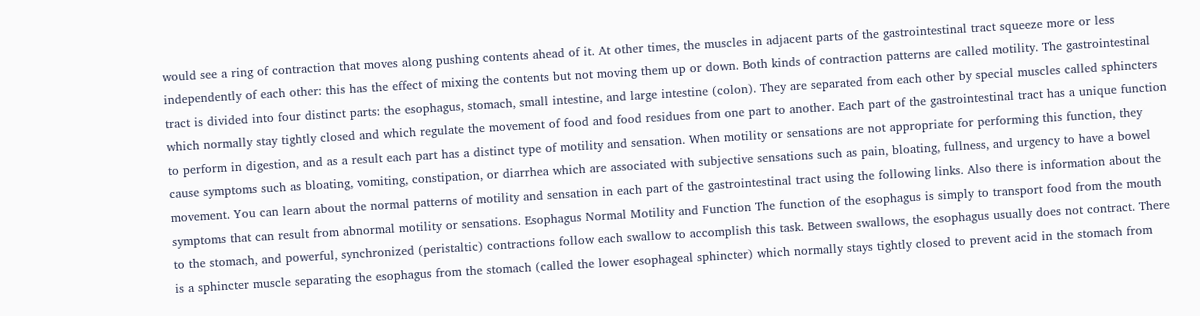would see a ring of contraction that moves along pushing contents ahead of it. At other times, the muscles in adjacent parts of the gastrointestinal tract squeeze more or less independently of each other: this has the effect of mixing the contents but not moving them up or down. Both kinds of contraction patterns are called motility. The gastrointestinal tract is divided into four distinct parts: the esophagus, stomach, small intestine, and large intestine (colon). They are separated from each other by special muscles called sphincters which normally stay tightly closed and which regulate the movement of food and food residues from one part to another. Each part of the gastrointestinal tract has a unique function to perform in digestion, and as a result each part has a distinct type of motility and sensation. When motility or sensations are not appropriate for performing this function, they cause symptoms such as bloating, vomiting, constipation, or diarrhea which are associated with subjective sensations such as pain, bloating, fullness, and urgency to have a bowel movement. You can learn about the normal patterns of motility and sensation in each part of the gastrointestinal tract using the following links. Also there is information about the symptoms that can result from abnormal motility or sensations. Esophagus Normal Motility and Function The function of the esophagus is simply to transport food from the mouth to the stomach, and powerful, synchronized (peristaltic) contractions follow each swallow to accomplish this task. Between swallows, the esophagus usually does not contract. There is a sphincter muscle separating the esophagus from the stomach (called the lower esophageal sphincter) which normally stays tightly closed to prevent acid in the stomach from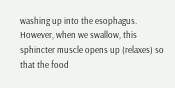washing up into the esophagus. However, when we swallow, this sphincter muscle opens up (relaxes) so that the food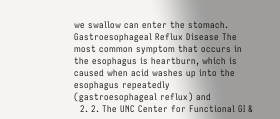we swallow can enter the stomach. Gastroesophageal Reflux Disease The most common symptom that occurs in the esophagus is heartburn, which is caused when acid washes up into the esophagus repeatedly (gastroesophageal reflux) and
  2. 2. The UNC Center for Functional GI &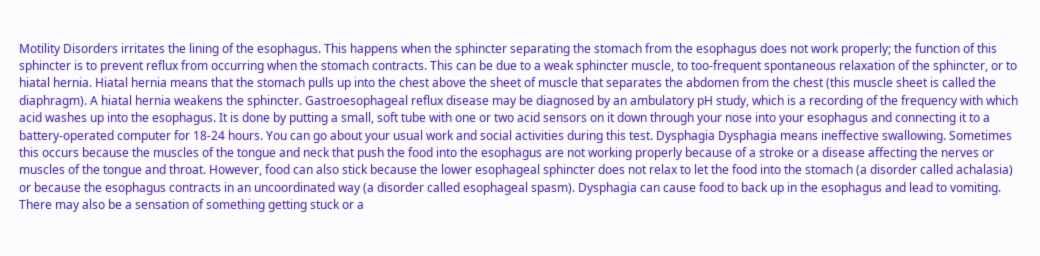Motility Disorders irritates the lining of the esophagus. This happens when the sphincter separating the stomach from the esophagus does not work properly; the function of this sphincter is to prevent reflux from occurring when the stomach contracts. This can be due to a weak sphincter muscle, to too-frequent spontaneous relaxation of the sphincter, or to hiatal hernia. Hiatal hernia means that the stomach pulls up into the chest above the sheet of muscle that separates the abdomen from the chest (this muscle sheet is called the diaphragm). A hiatal hernia weakens the sphincter. Gastroesophageal reflux disease may be diagnosed by an ambulatory pH study, which is a recording of the frequency with which acid washes up into the esophagus. It is done by putting a small, soft tube with one or two acid sensors on it down through your nose into your esophagus and connecting it to a battery-operated computer for 18-24 hours. You can go about your usual work and social activities during this test. Dysphagia Dysphagia means ineffective swallowing. Sometimes this occurs because the muscles of the tongue and neck that push the food into the esophagus are not working properly because of a stroke or a disease affecting the nerves or muscles of the tongue and throat. However, food can also stick because the lower esophageal sphincter does not relax to let the food into the stomach (a disorder called achalasia) or because the esophagus contracts in an uncoordinated way (a disorder called esophageal spasm). Dysphagia can cause food to back up in the esophagus and lead to vomiting. There may also be a sensation of something getting stuck or a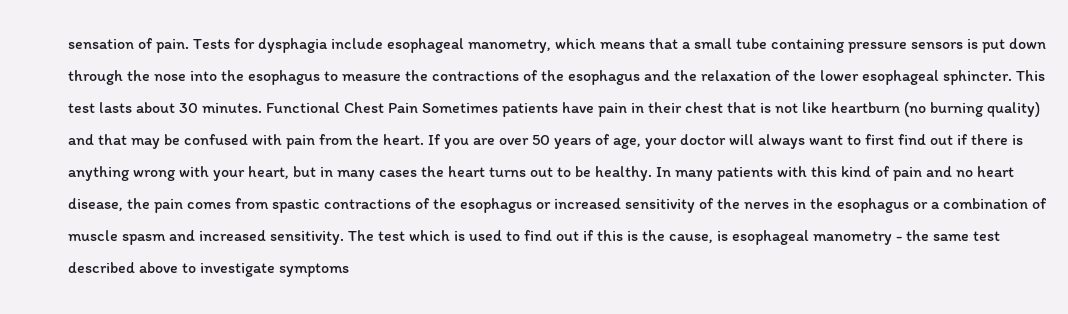sensation of pain. Tests for dysphagia include esophageal manometry, which means that a small tube containing pressure sensors is put down through the nose into the esophagus to measure the contractions of the esophagus and the relaxation of the lower esophageal sphincter. This test lasts about 30 minutes. Functional Chest Pain Sometimes patients have pain in their chest that is not like heartburn (no burning quality) and that may be confused with pain from the heart. If you are over 50 years of age, your doctor will always want to first find out if there is anything wrong with your heart, but in many cases the heart turns out to be healthy. In many patients with this kind of pain and no heart disease, the pain comes from spastic contractions of the esophagus or increased sensitivity of the nerves in the esophagus or a combination of muscle spasm and increased sensitivity. The test which is used to find out if this is the cause, is esophageal manometry - the same test described above to investigate symptoms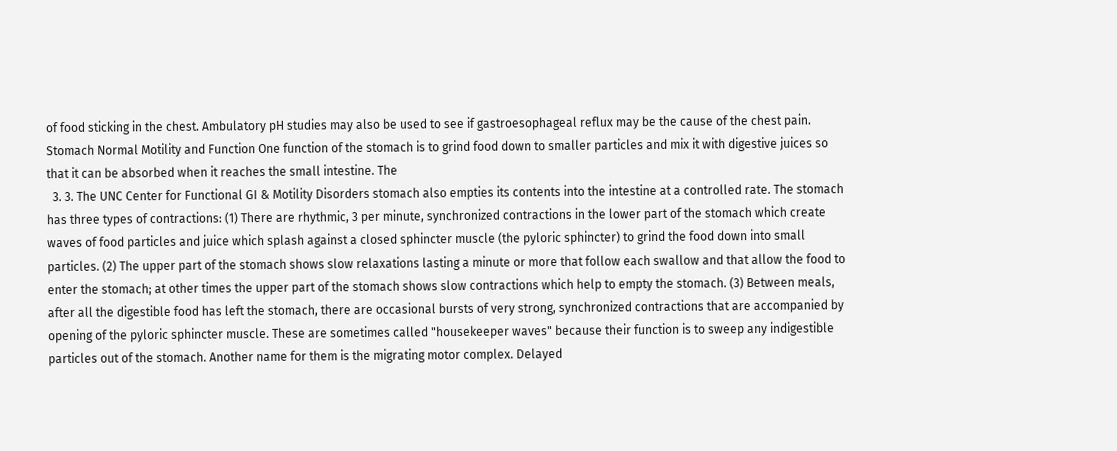of food sticking in the chest. Ambulatory pH studies may also be used to see if gastroesophageal reflux may be the cause of the chest pain. Stomach Normal Motility and Function One function of the stomach is to grind food down to smaller particles and mix it with digestive juices so that it can be absorbed when it reaches the small intestine. The
  3. 3. The UNC Center for Functional GI & Motility Disorders stomach also empties its contents into the intestine at a controlled rate. The stomach has three types of contractions: (1) There are rhythmic, 3 per minute, synchronized contractions in the lower part of the stomach which create waves of food particles and juice which splash against a closed sphincter muscle (the pyloric sphincter) to grind the food down into small particles. (2) The upper part of the stomach shows slow relaxations lasting a minute or more that follow each swallow and that allow the food to enter the stomach; at other times the upper part of the stomach shows slow contractions which help to empty the stomach. (3) Between meals, after all the digestible food has left the stomach, there are occasional bursts of very strong, synchronized contractions that are accompanied by opening of the pyloric sphincter muscle. These are sometimes called "housekeeper waves" because their function is to sweep any indigestible particles out of the stomach. Another name for them is the migrating motor complex. Delayed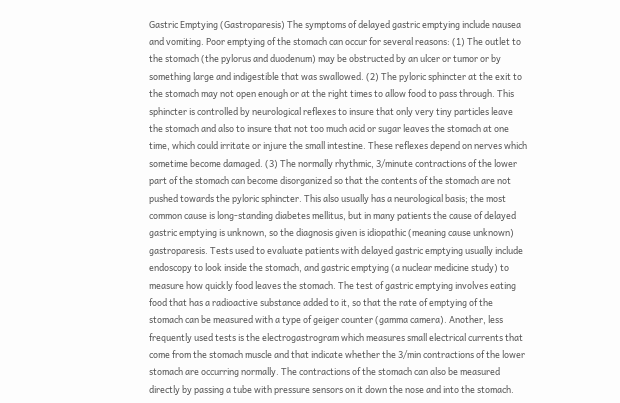Gastric Emptying (Gastroparesis) The symptoms of delayed gastric emptying include nausea and vomiting. Poor emptying of the stomach can occur for several reasons: (1) The outlet to the stomach (the pylorus and duodenum) may be obstructed by an ulcer or tumor or by something large and indigestible that was swallowed. (2) The pyloric sphincter at the exit to the stomach may not open enough or at the right times to allow food to pass through. This sphincter is controlled by neurological reflexes to insure that only very tiny particles leave the stomach and also to insure that not too much acid or sugar leaves the stomach at one time, which could irritate or injure the small intestine. These reflexes depend on nerves which sometime become damaged. (3) The normally rhythmic, 3/minute contractions of the lower part of the stomach can become disorganized so that the contents of the stomach are not pushed towards the pyloric sphincter. This also usually has a neurological basis; the most common cause is long-standing diabetes mellitus, but in many patients the cause of delayed gastric emptying is unknown, so the diagnosis given is idiopathic (meaning cause unknown) gastroparesis. Tests used to evaluate patients with delayed gastric emptying usually include endoscopy to look inside the stomach, and gastric emptying (a nuclear medicine study) to measure how quickly food leaves the stomach. The test of gastric emptying involves eating food that has a radioactive substance added to it, so that the rate of emptying of the stomach can be measured with a type of geiger counter (gamma camera). Another, less frequently used tests is the electrogastrogram which measures small electrical currents that come from the stomach muscle and that indicate whether the 3/min contractions of the lower stomach are occurring normally. The contractions of the stomach can also be measured directly by passing a tube with pressure sensors on it down the nose and into the stomach.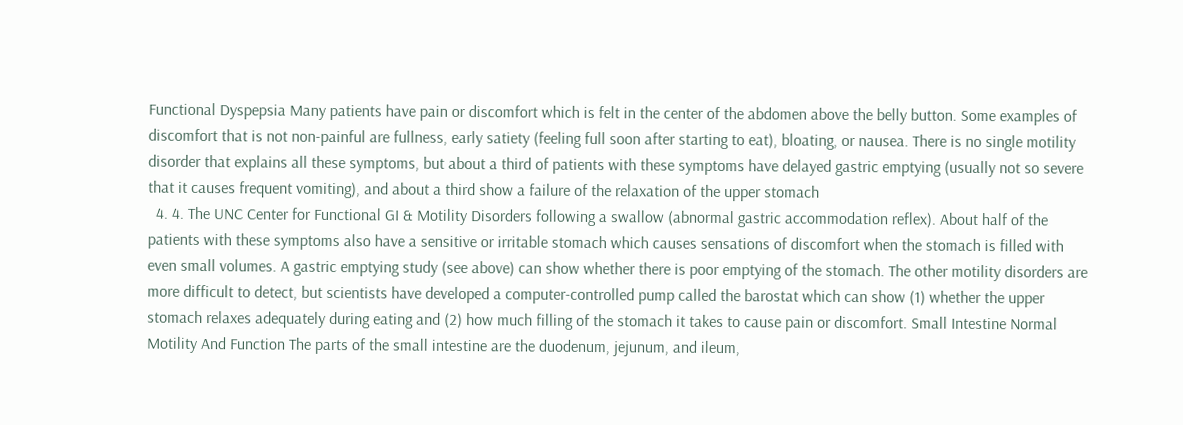Functional Dyspepsia Many patients have pain or discomfort which is felt in the center of the abdomen above the belly button. Some examples of discomfort that is not non-painful are fullness, early satiety (feeling full soon after starting to eat), bloating, or nausea. There is no single motility disorder that explains all these symptoms, but about a third of patients with these symptoms have delayed gastric emptying (usually not so severe that it causes frequent vomiting), and about a third show a failure of the relaxation of the upper stomach
  4. 4. The UNC Center for Functional GI & Motility Disorders following a swallow (abnormal gastric accommodation reflex). About half of the patients with these symptoms also have a sensitive or irritable stomach which causes sensations of discomfort when the stomach is filled with even small volumes. A gastric emptying study (see above) can show whether there is poor emptying of the stomach. The other motility disorders are more difficult to detect, but scientists have developed a computer-controlled pump called the barostat which can show (1) whether the upper stomach relaxes adequately during eating and (2) how much filling of the stomach it takes to cause pain or discomfort. Small Intestine Normal Motility And Function The parts of the small intestine are the duodenum, jejunum, and ileum,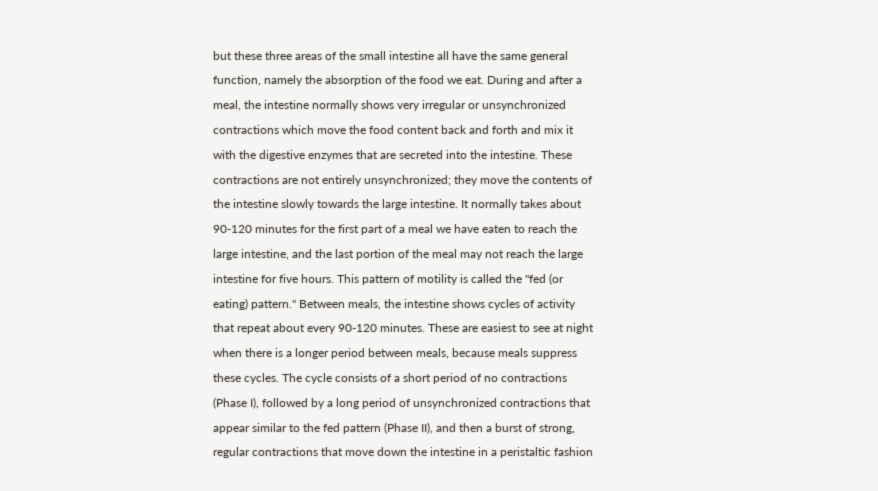but these three areas of the small intestine all have the same general function, namely the absorption of the food we eat. During and after a meal, the intestine normally shows very irregular or unsynchronized contractions which move the food content back and forth and mix it with the digestive enzymes that are secreted into the intestine. These contractions are not entirely unsynchronized; they move the contents of the intestine slowly towards the large intestine. It normally takes about 90-120 minutes for the first part of a meal we have eaten to reach the large intestine, and the last portion of the meal may not reach the large intestine for five hours. This pattern of motility is called the "fed (or eating) pattern." Between meals, the intestine shows cycles of activity that repeat about every 90-120 minutes. These are easiest to see at night when there is a longer period between meals, because meals suppress these cycles. The cycle consists of a short period of no contractions (Phase I), followed by a long period of unsynchronized contractions that appear similar to the fed pattern (Phase II), and then a burst of strong, regular contractions that move down the intestine in a peristaltic fashion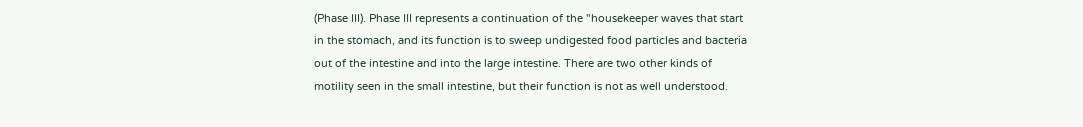(Phase III). Phase III represents a continuation of the "housekeeper waves that start in the stomach, and its function is to sweep undigested food particles and bacteria out of the intestine and into the large intestine. There are two other kinds of motility seen in the small intestine, but their function is not as well understood.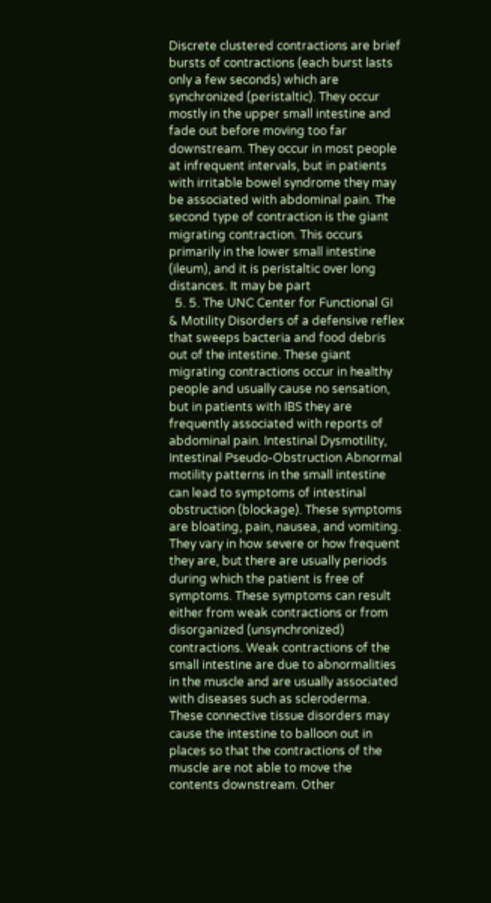Discrete clustered contractions are brief bursts of contractions (each burst lasts only a few seconds) which are synchronized (peristaltic). They occur mostly in the upper small intestine and fade out before moving too far downstream. They occur in most people at infrequent intervals, but in patients with irritable bowel syndrome they may be associated with abdominal pain. The second type of contraction is the giant migrating contraction. This occurs primarily in the lower small intestine (ileum), and it is peristaltic over long distances. It may be part
  5. 5. The UNC Center for Functional GI & Motility Disorders of a defensive reflex that sweeps bacteria and food debris out of the intestine. These giant migrating contractions occur in healthy people and usually cause no sensation, but in patients with IBS they are frequently associated with reports of abdominal pain. Intestinal Dysmotility, Intestinal Pseudo-Obstruction Abnormal motility patterns in the small intestine can lead to symptoms of intestinal obstruction (blockage). These symptoms are bloating, pain, nausea, and vomiting. They vary in how severe or how frequent they are, but there are usually periods during which the patient is free of symptoms. These symptoms can result either from weak contractions or from disorganized (unsynchronized) contractions. Weak contractions of the small intestine are due to abnormalities in the muscle and are usually associated with diseases such as scleroderma. These connective tissue disorders may cause the intestine to balloon out in places so that the contractions of the muscle are not able to move the contents downstream. Other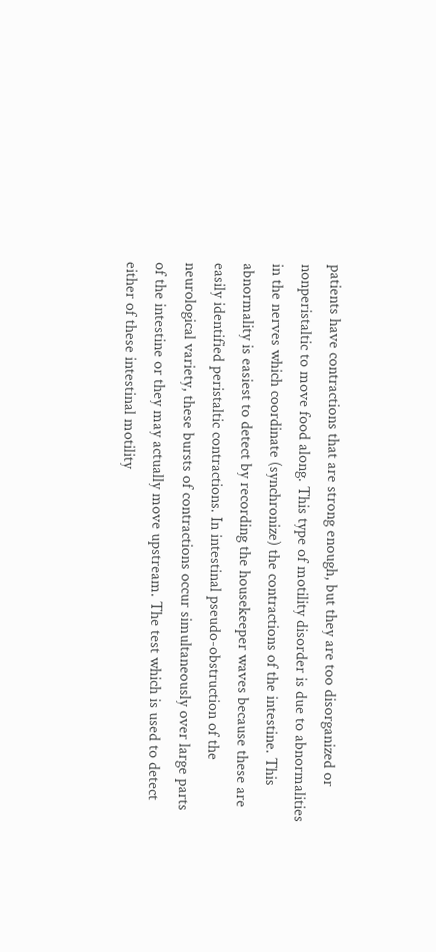patients have contractions that are strong enough, but they are too disorganized or nonperistaltic to move food along. This type of motility disorder is due to abnormalities in the nerves which coordinate (synchronize) the contractions of the intestine. This abnormality is easiest to detect by recording the housekeeper waves because these are easily identified peristaltic contractions. In intestinal pseudo-obstruction of the neurological variety, these bursts of contractions occur simultaneously over large parts of the intestine or they may actually move upstream. The test which is used to detect either of these intestinal motility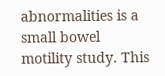abnormalities is a small bowel motility study. This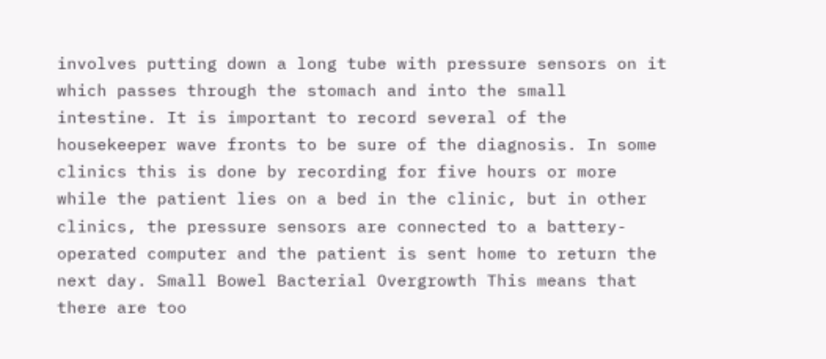involves putting down a long tube with pressure sensors on it which passes through the stomach and into the small intestine. It is important to record several of the housekeeper wave fronts to be sure of the diagnosis. In some clinics this is done by recording for five hours or more while the patient lies on a bed in the clinic, but in other clinics, the pressure sensors are connected to a battery-operated computer and the patient is sent home to return the next day. Small Bowel Bacterial Overgrowth This means that there are too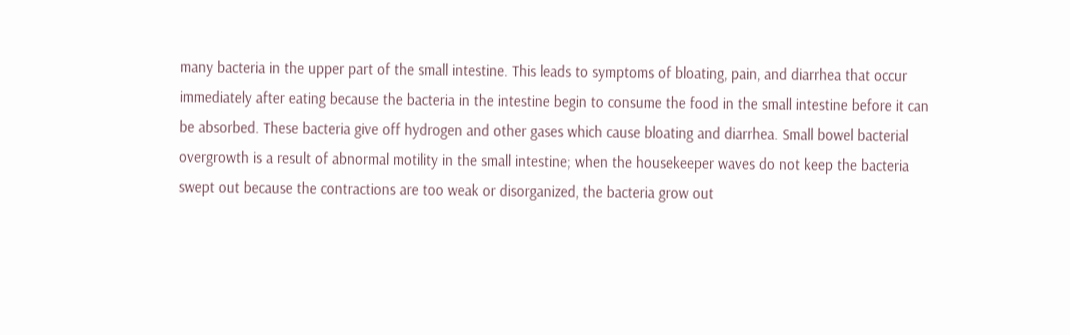many bacteria in the upper part of the small intestine. This leads to symptoms of bloating, pain, and diarrhea that occur immediately after eating because the bacteria in the intestine begin to consume the food in the small intestine before it can be absorbed. These bacteria give off hydrogen and other gases which cause bloating and diarrhea. Small bowel bacterial overgrowth is a result of abnormal motility in the small intestine; when the housekeeper waves do not keep the bacteria swept out because the contractions are too weak or disorganized, the bacteria grow out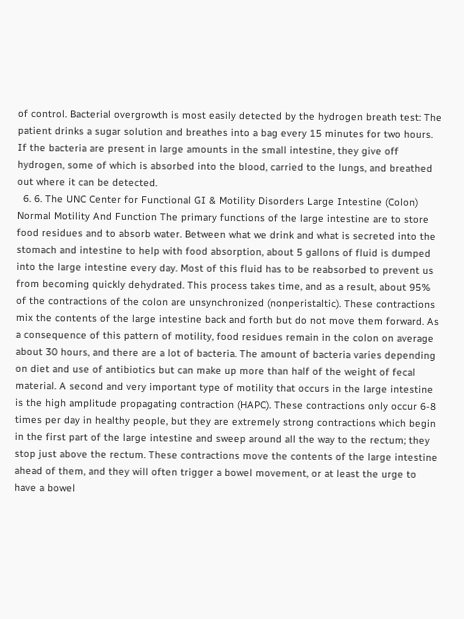of control. Bacterial overgrowth is most easily detected by the hydrogen breath test: The patient drinks a sugar solution and breathes into a bag every 15 minutes for two hours. If the bacteria are present in large amounts in the small intestine, they give off hydrogen, some of which is absorbed into the blood, carried to the lungs, and breathed out where it can be detected.
  6. 6. The UNC Center for Functional GI & Motility Disorders Large Intestine (Colon) Normal Motility And Function The primary functions of the large intestine are to store food residues and to absorb water. Between what we drink and what is secreted into the stomach and intestine to help with food absorption, about 5 gallons of fluid is dumped into the large intestine every day. Most of this fluid has to be reabsorbed to prevent us from becoming quickly dehydrated. This process takes time, and as a result, about 95% of the contractions of the colon are unsynchronized (nonperistaltic). These contractions mix the contents of the large intestine back and forth but do not move them forward. As a consequence of this pattern of motility, food residues remain in the colon on average about 30 hours, and there are a lot of bacteria. The amount of bacteria varies depending on diet and use of antibiotics but can make up more than half of the weight of fecal material. A second and very important type of motility that occurs in the large intestine is the high amplitude propagating contraction (HAPC). These contractions only occur 6-8 times per day in healthy people, but they are extremely strong contractions which begin in the first part of the large intestine and sweep around all the way to the rectum; they stop just above the rectum. These contractions move the contents of the large intestine ahead of them, and they will often trigger a bowel movement, or at least the urge to have a bowel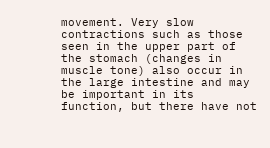movement. Very slow contractions such as those seen in the upper part of the stomach (changes in muscle tone) also occur in the large intestine and may be important in its function, but there have not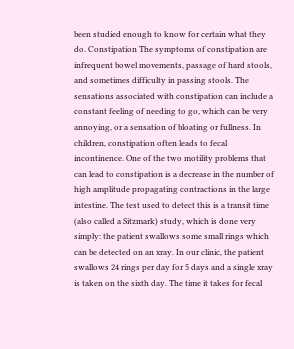been studied enough to know for certain what they do. Constipation The symptoms of constipation are infrequent bowel movements, passage of hard stools, and sometimes difficulty in passing stools. The sensations associated with constipation can include a constant feeling of needing to go, which can be very annoying, or a sensation of bloating or fullness. In children, constipation often leads to fecal incontinence. One of the two motility problems that can lead to constipation is a decrease in the number of high amplitude propagating contractions in the large intestine. The test used to detect this is a transit time (also called a Sitzmark) study, which is done very simply: the patient swallows some small rings which can be detected on an xray. In our clinic, the patient swallows 24 rings per day for 5 days and a single xray is taken on the sixth day. The time it takes for fecal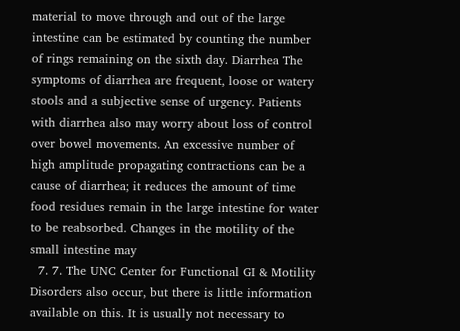material to move through and out of the large intestine can be estimated by counting the number of rings remaining on the sixth day. Diarrhea The symptoms of diarrhea are frequent, loose or watery stools and a subjective sense of urgency. Patients with diarrhea also may worry about loss of control over bowel movements. An excessive number of high amplitude propagating contractions can be a cause of diarrhea; it reduces the amount of time food residues remain in the large intestine for water to be reabsorbed. Changes in the motility of the small intestine may
  7. 7. The UNC Center for Functional GI & Motility Disorders also occur, but there is little information available on this. It is usually not necessary to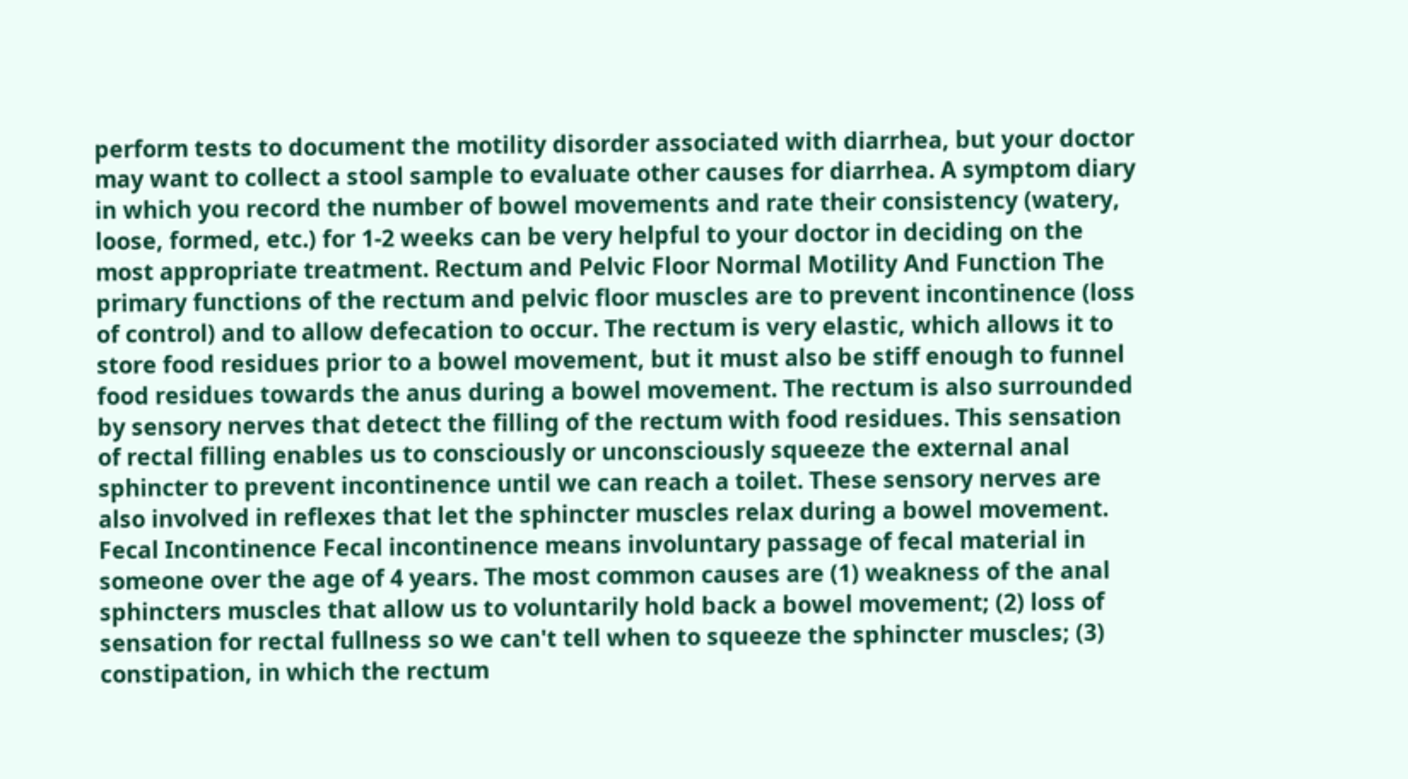perform tests to document the motility disorder associated with diarrhea, but your doctor may want to collect a stool sample to evaluate other causes for diarrhea. A symptom diary in which you record the number of bowel movements and rate their consistency (watery, loose, formed, etc.) for 1-2 weeks can be very helpful to your doctor in deciding on the most appropriate treatment. Rectum and Pelvic Floor Normal Motility And Function The primary functions of the rectum and pelvic floor muscles are to prevent incontinence (loss of control) and to allow defecation to occur. The rectum is very elastic, which allows it to store food residues prior to a bowel movement, but it must also be stiff enough to funnel food residues towards the anus during a bowel movement. The rectum is also surrounded by sensory nerves that detect the filling of the rectum with food residues. This sensation of rectal filling enables us to consciously or unconsciously squeeze the external anal sphincter to prevent incontinence until we can reach a toilet. These sensory nerves are also involved in reflexes that let the sphincter muscles relax during a bowel movement. Fecal Incontinence Fecal incontinence means involuntary passage of fecal material in someone over the age of 4 years. The most common causes are (1) weakness of the anal sphincters muscles that allow us to voluntarily hold back a bowel movement; (2) loss of sensation for rectal fullness so we can't tell when to squeeze the sphincter muscles; (3) constipation, in which the rectum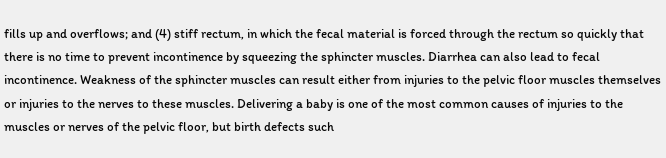fills up and overflows; and (4) stiff rectum, in which the fecal material is forced through the rectum so quickly that there is no time to prevent incontinence by squeezing the sphincter muscles. Diarrhea can also lead to fecal incontinence. Weakness of the sphincter muscles can result either from injuries to the pelvic floor muscles themselves or injuries to the nerves to these muscles. Delivering a baby is one of the most common causes of injuries to the muscles or nerves of the pelvic floor, but birth defects such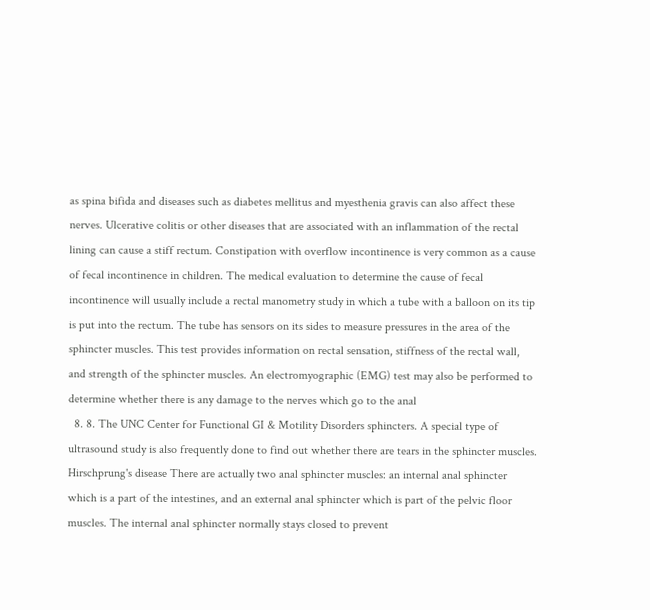as spina bifida and diseases such as diabetes mellitus and myesthenia gravis can also affect these nerves. Ulcerative colitis or other diseases that are associated with an inflammation of the rectal lining can cause a stiff rectum. Constipation with overflow incontinence is very common as a cause of fecal incontinence in children. The medical evaluation to determine the cause of fecal incontinence will usually include a rectal manometry study in which a tube with a balloon on its tip is put into the rectum. The tube has sensors on its sides to measure pressures in the area of the sphincter muscles. This test provides information on rectal sensation, stiffness of the rectal wall, and strength of the sphincter muscles. An electromyographic (EMG) test may also be performed to determine whether there is any damage to the nerves which go to the anal
  8. 8. The UNC Center for Functional GI & Motility Disorders sphincters. A special type of ultrasound study is also frequently done to find out whether there are tears in the sphincter muscles. Hirschprung's disease There are actually two anal sphincter muscles: an internal anal sphincter which is a part of the intestines, and an external anal sphincter which is part of the pelvic floor muscles. The internal anal sphincter normally stays closed to prevent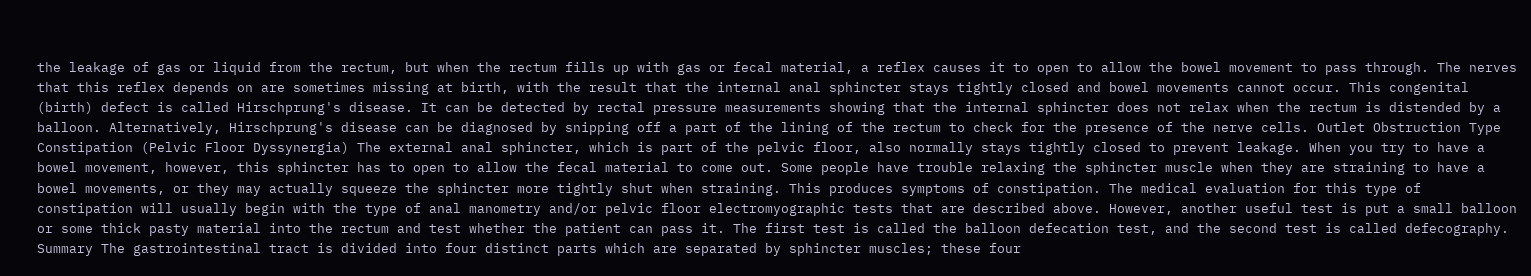the leakage of gas or liquid from the rectum, but when the rectum fills up with gas or fecal material, a reflex causes it to open to allow the bowel movement to pass through. The nerves that this reflex depends on are sometimes missing at birth, with the result that the internal anal sphincter stays tightly closed and bowel movements cannot occur. This congenital (birth) defect is called Hirschprung's disease. It can be detected by rectal pressure measurements showing that the internal sphincter does not relax when the rectum is distended by a balloon. Alternatively, Hirschprung's disease can be diagnosed by snipping off a part of the lining of the rectum to check for the presence of the nerve cells. Outlet Obstruction Type Constipation (Pelvic Floor Dyssynergia) The external anal sphincter, which is part of the pelvic floor, also normally stays tightly closed to prevent leakage. When you try to have a bowel movement, however, this sphincter has to open to allow the fecal material to come out. Some people have trouble relaxing the sphincter muscle when they are straining to have a bowel movements, or they may actually squeeze the sphincter more tightly shut when straining. This produces symptoms of constipation. The medical evaluation for this type of constipation will usually begin with the type of anal manometry and/or pelvic floor electromyographic tests that are described above. However, another useful test is put a small balloon or some thick pasty material into the rectum and test whether the patient can pass it. The first test is called the balloon defecation test, and the second test is called defecography. Summary The gastrointestinal tract is divided into four distinct parts which are separated by sphincter muscles; these four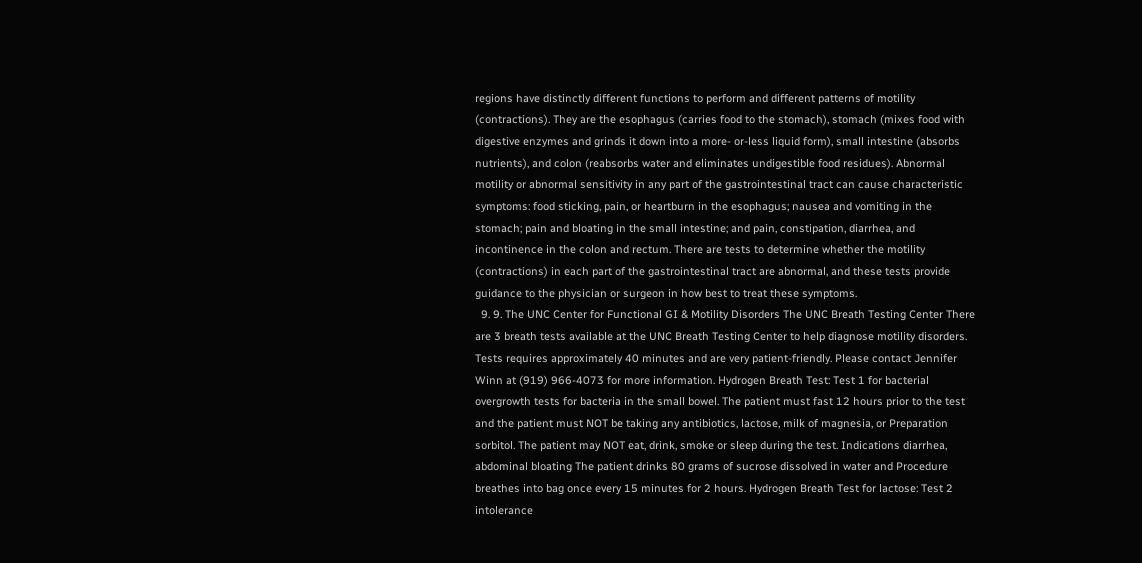regions have distinctly different functions to perform and different patterns of motility (contractions). They are the esophagus (carries food to the stomach), stomach (mixes food with digestive enzymes and grinds it down into a more- or-less liquid form), small intestine (absorbs nutrients), and colon (reabsorbs water and eliminates undigestible food residues). Abnormal motility or abnormal sensitivity in any part of the gastrointestinal tract can cause characteristic symptoms: food sticking, pain, or heartburn in the esophagus; nausea and vomiting in the stomach; pain and bloating in the small intestine; and pain, constipation, diarrhea, and incontinence in the colon and rectum. There are tests to determine whether the motility (contractions) in each part of the gastrointestinal tract are abnormal, and these tests provide guidance to the physician or surgeon in how best to treat these symptoms.
  9. 9. The UNC Center for Functional GI & Motility Disorders The UNC Breath Testing Center There are 3 breath tests available at the UNC Breath Testing Center to help diagnose motility disorders. Tests requires approximately 40 minutes and are very patient-friendly. Please contact Jennifer Winn at (919) 966-4073 for more information. Hydrogen Breath Test: Test 1 for bacterial overgrowth tests for bacteria in the small bowel. The patient must fast 12 hours prior to the test and the patient must NOT be taking any antibiotics, lactose, milk of magnesia, or Preparation sorbitol. The patient may NOT eat, drink, smoke or sleep during the test. Indications diarrhea, abdominal bloating The patient drinks 80 grams of sucrose dissolved in water and Procedure breathes into bag once every 15 minutes for 2 hours. Hydrogen Breath Test for lactose: Test 2 intolerance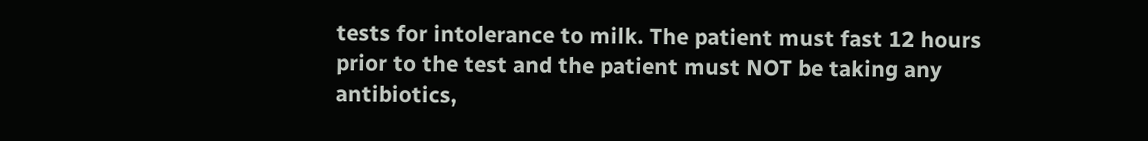tests for intolerance to milk. The patient must fast 12 hours prior to the test and the patient must NOT be taking any antibiotics,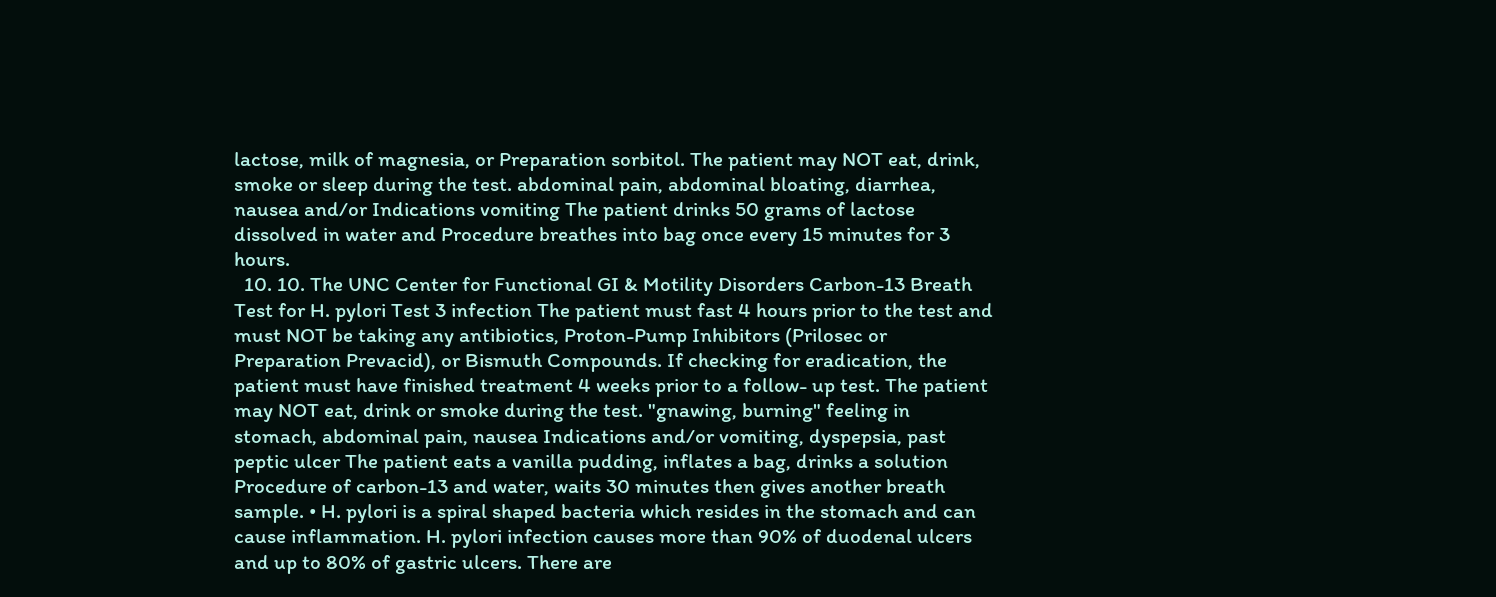lactose, milk of magnesia, or Preparation sorbitol. The patient may NOT eat, drink, smoke or sleep during the test. abdominal pain, abdominal bloating, diarrhea, nausea and/or Indications vomiting The patient drinks 50 grams of lactose dissolved in water and Procedure breathes into bag once every 15 minutes for 3 hours.
  10. 10. The UNC Center for Functional GI & Motility Disorders Carbon-13 Breath Test for H. pylori Test 3 infection The patient must fast 4 hours prior to the test and must NOT be taking any antibiotics, Proton-Pump Inhibitors (Prilosec or Preparation Prevacid), or Bismuth Compounds. If checking for eradication, the patient must have finished treatment 4 weeks prior to a follow- up test. The patient may NOT eat, drink or smoke during the test. "gnawing, burning" feeling in stomach, abdominal pain, nausea Indications and/or vomiting, dyspepsia, past peptic ulcer The patient eats a vanilla pudding, inflates a bag, drinks a solution Procedure of carbon-13 and water, waits 30 minutes then gives another breath sample. • H. pylori is a spiral shaped bacteria which resides in the stomach and can cause inflammation. H. pylori infection causes more than 90% of duodenal ulcers and up to 80% of gastric ulcers. There are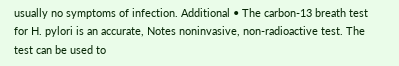usually no symptoms of infection. Additional • The carbon-13 breath test for H. pylori is an accurate, Notes noninvasive, non-radioactive test. The test can be used to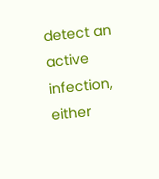detect an active infection, either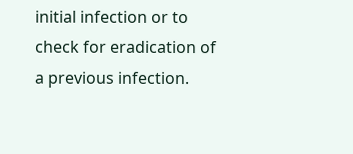initial infection or to check for eradication of a previous infection.